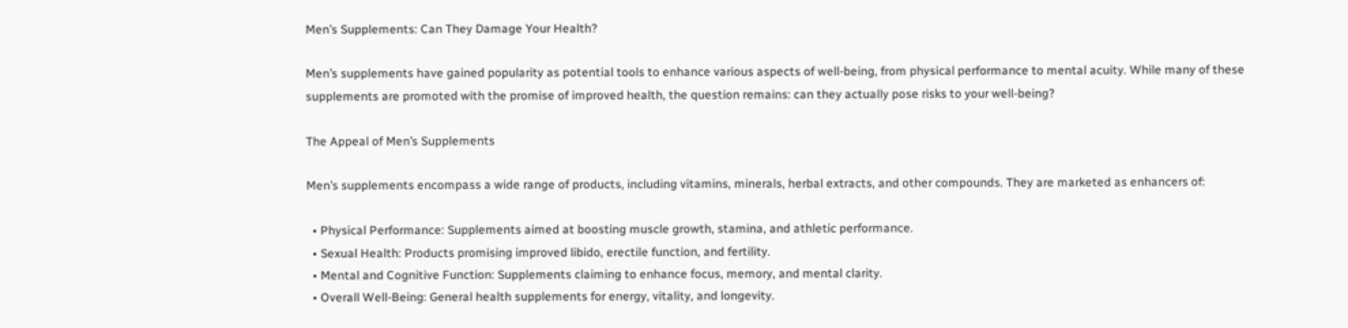Men’s Supplements: Can They Damage Your Health?

Men’s supplements have gained popularity as potential tools to enhance various aspects of well-being, from physical performance to mental acuity. While many of these supplements are promoted with the promise of improved health, the question remains: can they actually pose risks to your well-being?

The Appeal of Men’s Supplements

Men’s supplements encompass a wide range of products, including vitamins, minerals, herbal extracts, and other compounds. They are marketed as enhancers of:

  • Physical Performance: Supplements aimed at boosting muscle growth, stamina, and athletic performance.
  • Sexual Health: Products promising improved libido, erectile function, and fertility.
  • Mental and Cognitive Function: Supplements claiming to enhance focus, memory, and mental clarity.
  • Overall Well-Being: General health supplements for energy, vitality, and longevity.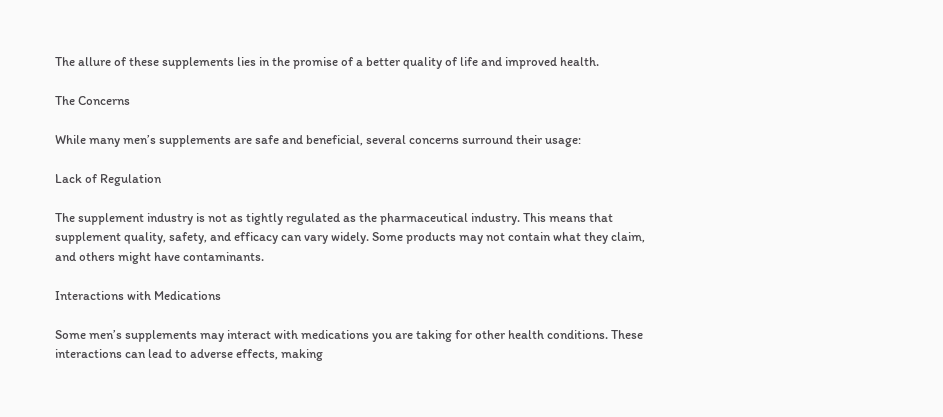The allure of these supplements lies in the promise of a better quality of life and improved health.

The Concerns

While many men’s supplements are safe and beneficial, several concerns surround their usage:

Lack of Regulation

The supplement industry is not as tightly regulated as the pharmaceutical industry. This means that supplement quality, safety, and efficacy can vary widely. Some products may not contain what they claim, and others might have contaminants.

Interactions with Medications

Some men’s supplements may interact with medications you are taking for other health conditions. These interactions can lead to adverse effects, making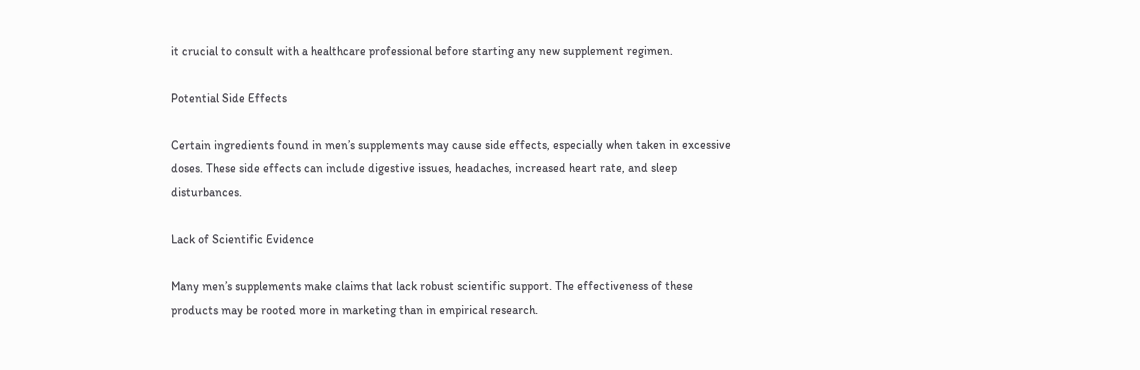it crucial to consult with a healthcare professional before starting any new supplement regimen.

Potential Side Effects

Certain ingredients found in men’s supplements may cause side effects, especially when taken in excessive doses. These side effects can include digestive issues, headaches, increased heart rate, and sleep disturbances.

Lack of Scientific Evidence

Many men’s supplements make claims that lack robust scientific support. The effectiveness of these products may be rooted more in marketing than in empirical research.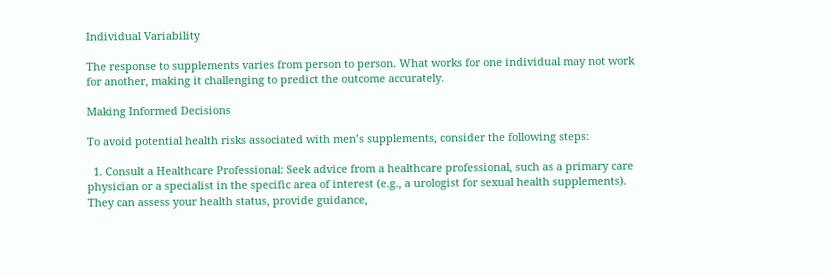Individual Variability

The response to supplements varies from person to person. What works for one individual may not work for another, making it challenging to predict the outcome accurately.

Making Informed Decisions

To avoid potential health risks associated with men’s supplements, consider the following steps:

  1. Consult a Healthcare Professional: Seek advice from a healthcare professional, such as a primary care physician or a specialist in the specific area of interest (e.g., a urologist for sexual health supplements). They can assess your health status, provide guidance,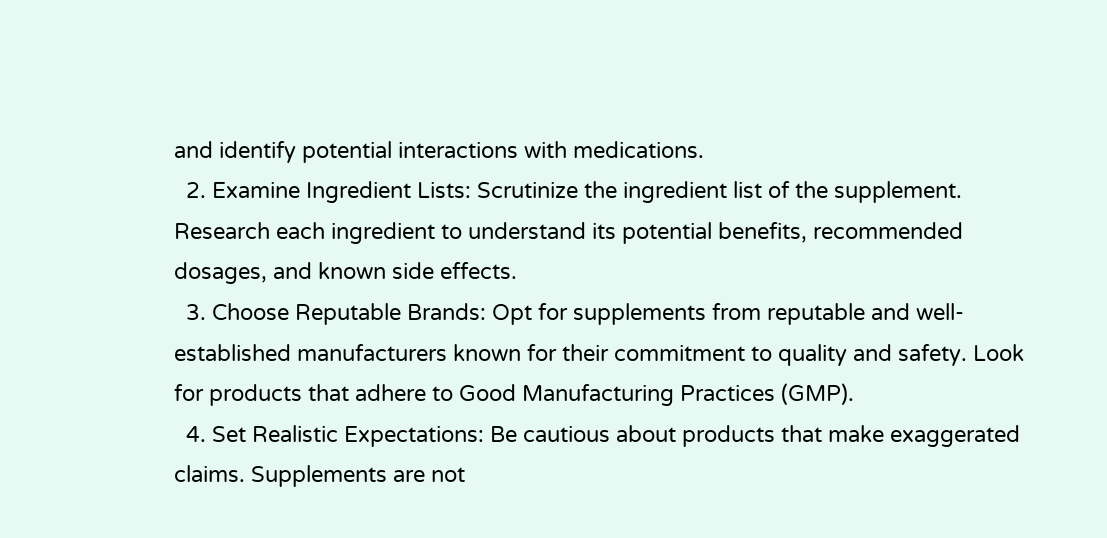and identify potential interactions with medications.
  2. Examine Ingredient Lists: Scrutinize the ingredient list of the supplement. Research each ingredient to understand its potential benefits, recommended dosages, and known side effects.
  3. Choose Reputable Brands: Opt for supplements from reputable and well-established manufacturers known for their commitment to quality and safety. Look for products that adhere to Good Manufacturing Practices (GMP).
  4. Set Realistic Expectations: Be cautious about products that make exaggerated claims. Supplements are not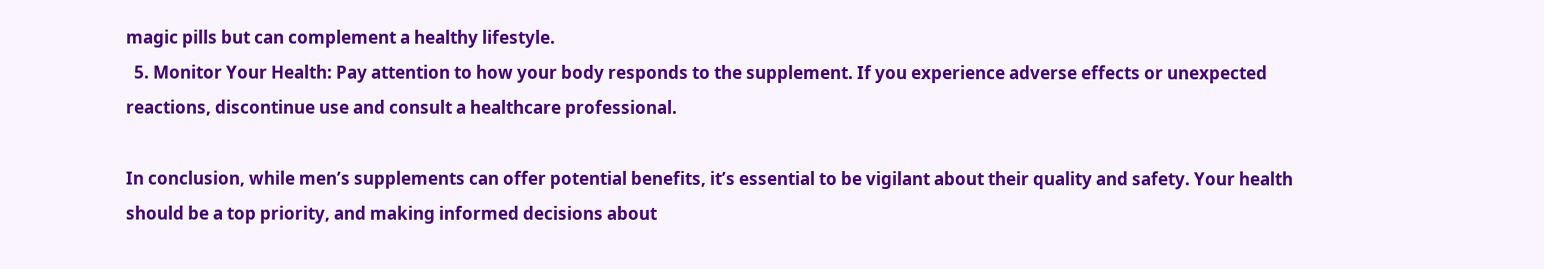magic pills but can complement a healthy lifestyle.
  5. Monitor Your Health: Pay attention to how your body responds to the supplement. If you experience adverse effects or unexpected reactions, discontinue use and consult a healthcare professional.

In conclusion, while men’s supplements can offer potential benefits, it’s essential to be vigilant about their quality and safety. Your health should be a top priority, and making informed decisions about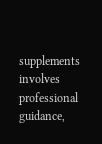supplements involves professional guidance,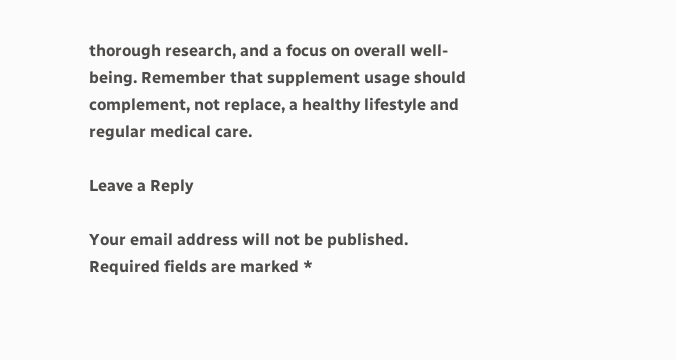thorough research, and a focus on overall well-being. Remember that supplement usage should complement, not replace, a healthy lifestyle and regular medical care.

Leave a Reply

Your email address will not be published. Required fields are marked *